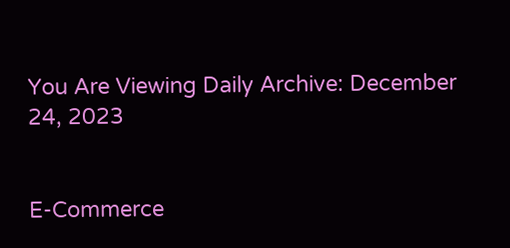You Are Viewing Daily Archive: December 24, 2023


E-Commerce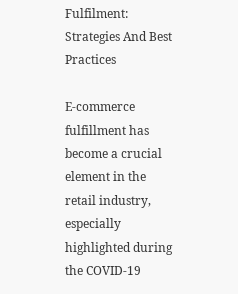Fulfilment: Strategies And Best Practices

E-commerce fulfillment has become a crucial element in the retail industry, especially highlighted during the COVID-19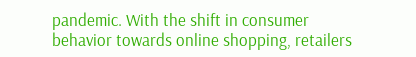pandemic. With the shift in consumer behavior towards online shopping, retailers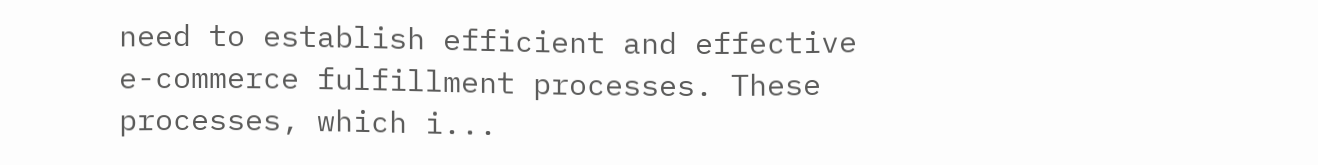need to establish efficient and effective e-commerce fulfillment processes. These processes, which i...